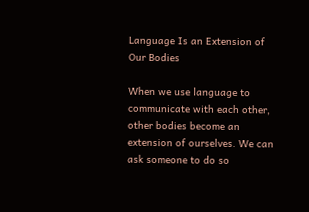Language Is an Extension of Our Bodies

When we use language to communicate with each other, other bodies become an extension of ourselves. We can ask someone to do so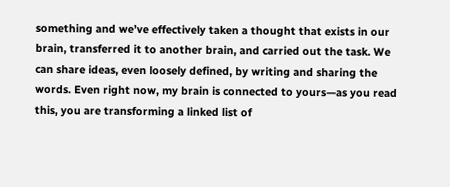something and we’ve effectively taken a thought that exists in our brain, transferred it to another brain, and carried out the task. We can share ideas, even loosely defined, by writing and sharing the words. Even right now, my brain is connected to yours—as you read this, you are transforming a linked list of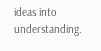ideas into understanding.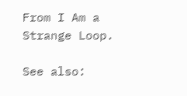From I Am a Strange Loop.

See also: